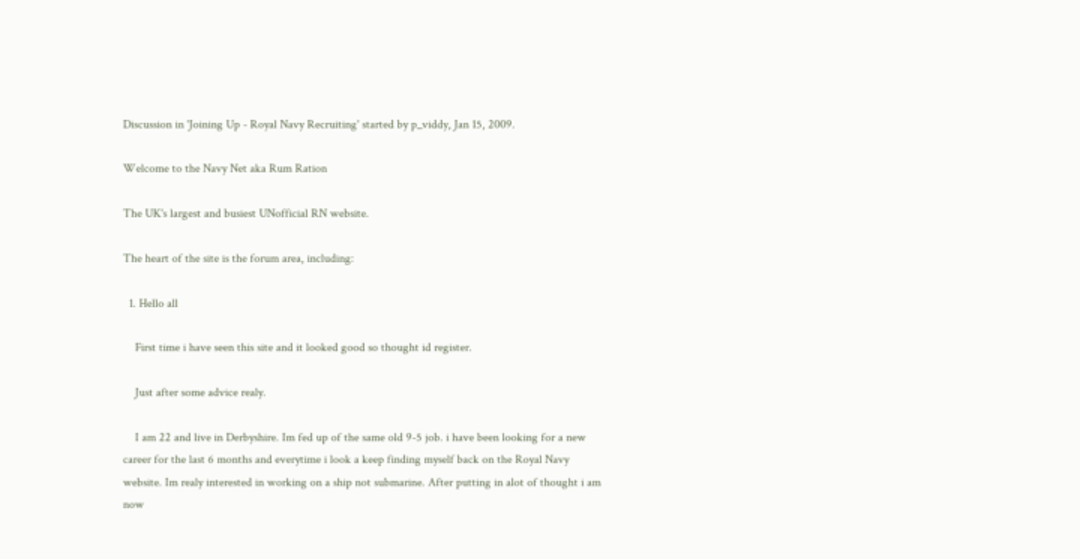Discussion in 'Joining Up - Royal Navy Recruiting' started by p_viddy, Jan 15, 2009.

Welcome to the Navy Net aka Rum Ration

The UK's largest and busiest UNofficial RN website.

The heart of the site is the forum area, including:

  1. Hello all

    First time i have seen this site and it looked good so thought id register.

    Just after some advice realy.

    I am 22 and live in Derbyshire. Im fed up of the same old 9-5 job. i have been looking for a new career for the last 6 months and everytime i look a keep finding myself back on the Royal Navy website. Im realy interested in working on a ship not submarine. After putting in alot of thought i am now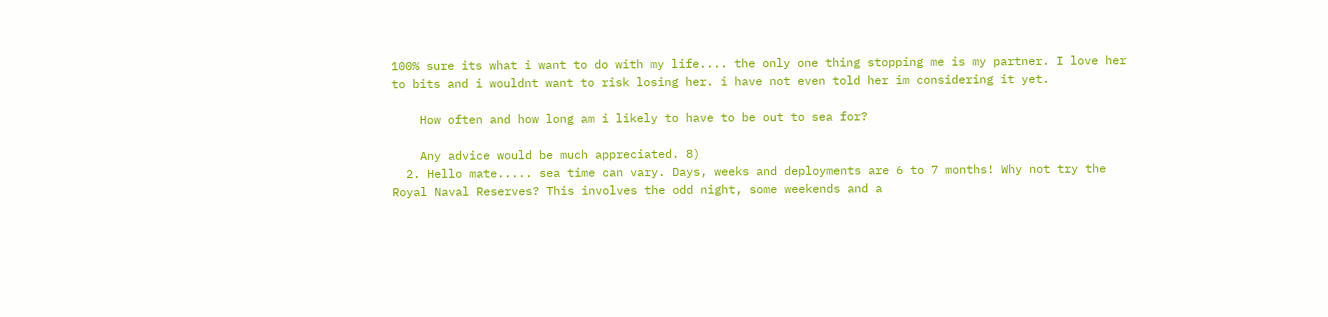100% sure its what i want to do with my life.... the only one thing stopping me is my partner. I love her to bits and i wouldnt want to risk losing her. i have not even told her im considering it yet.

    How often and how long am i likely to have to be out to sea for?

    Any advice would be much appreciated. 8)
  2. Hello mate..... sea time can vary. Days, weeks and deployments are 6 to 7 months! Why not try the Royal Naval Reserves? This involves the odd night, some weekends and a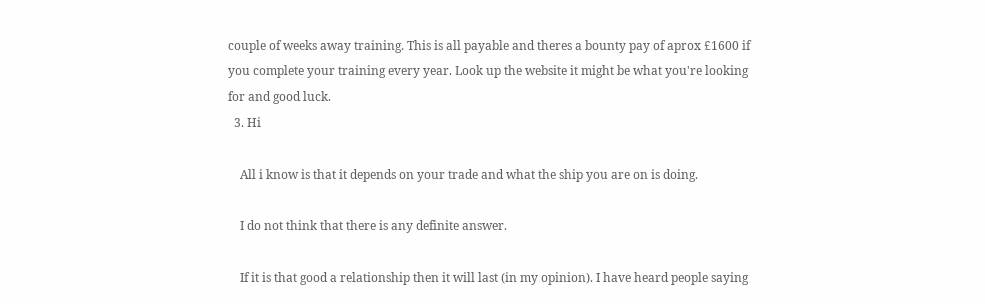couple of weeks away training. This is all payable and theres a bounty pay of aprox £1600 if you complete your training every year. Look up the website it might be what you're looking for and good luck.
  3. Hi

    All i know is that it depends on your trade and what the ship you are on is doing.

    I do not think that there is any definite answer.

    If it is that good a relationship then it will last (in my opinion). I have heard people saying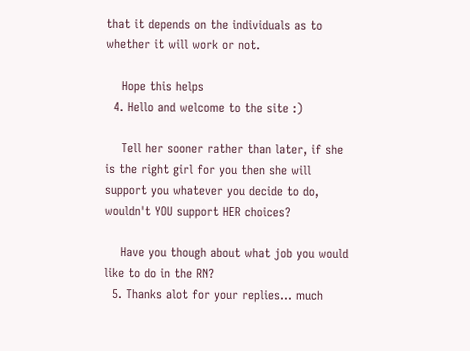that it depends on the individuals as to whether it will work or not.

    Hope this helps
  4. Hello and welcome to the site :)

    Tell her sooner rather than later, if she is the right girl for you then she will support you whatever you decide to do, wouldn't YOU support HER choices?

    Have you though about what job you would like to do in the RN?
  5. Thanks alot for your replies... much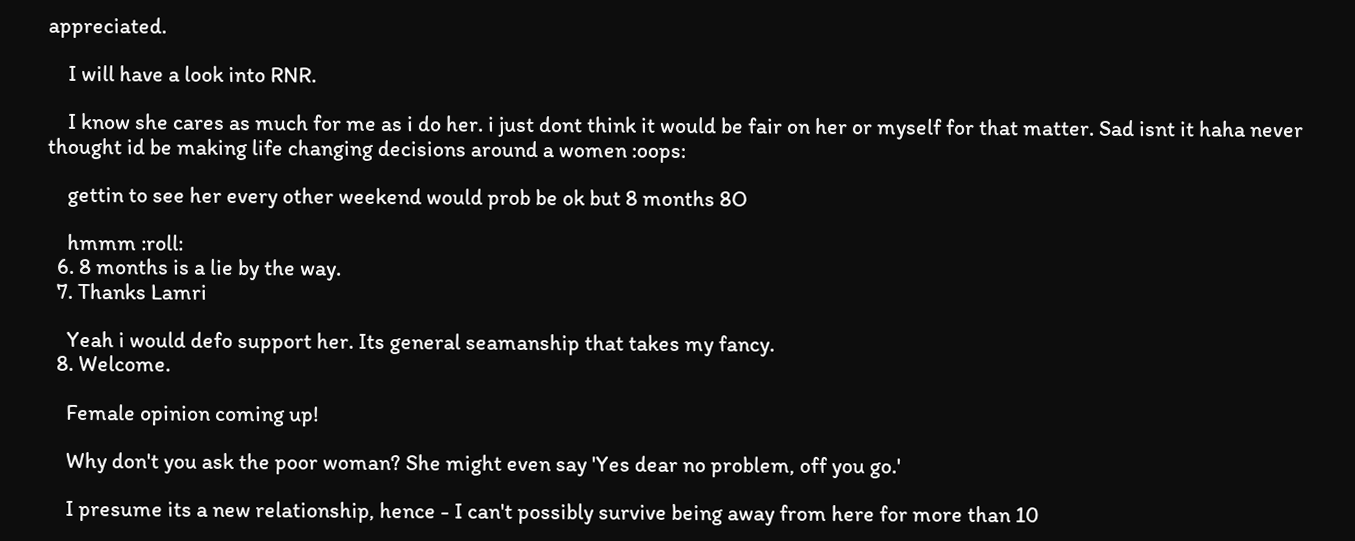appreciated.

    I will have a look into RNR.

    I know she cares as much for me as i do her. i just dont think it would be fair on her or myself for that matter. Sad isnt it haha never thought id be making life changing decisions around a women :oops:

    gettin to see her every other weekend would prob be ok but 8 months 8O

    hmmm :roll:
  6. 8 months is a lie by the way.
  7. Thanks Lamri

    Yeah i would defo support her. Its general seamanship that takes my fancy.
  8. Welcome.

    Female opinion coming up!

    Why don't you ask the poor woman? She might even say 'Yes dear no problem, off you go.'

    I presume its a new relationship, hence - I can't possibly survive being away from here for more than 10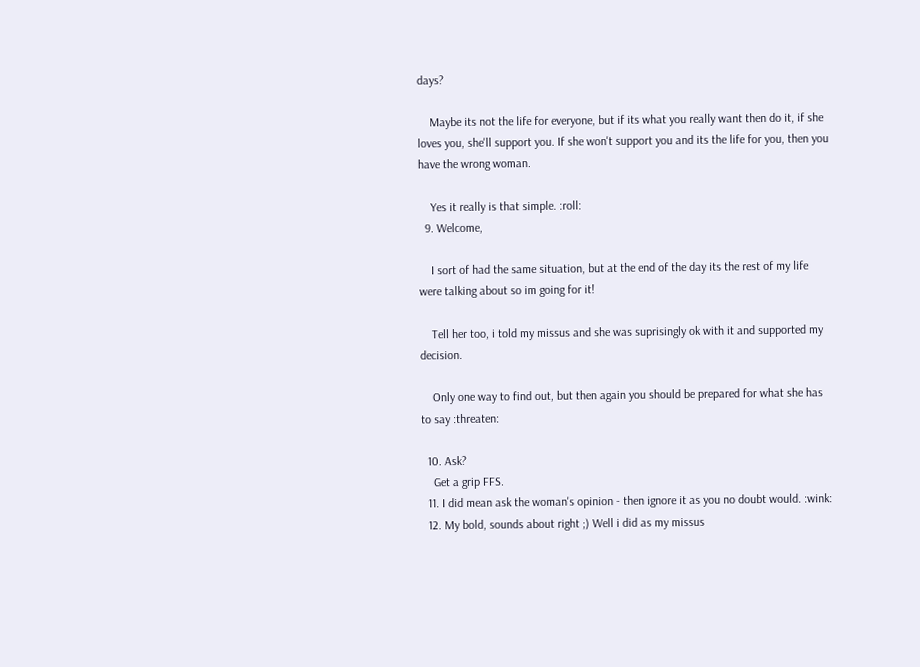days?

    Maybe its not the life for everyone, but if its what you really want then do it, if she loves you, she'll support you. If she won't support you and its the life for you, then you have the wrong woman.

    Yes it really is that simple. :roll:
  9. Welcome,

    I sort of had the same situation, but at the end of the day its the rest of my life were talking about so im going for it!

    Tell her too, i told my missus and she was suprisingly ok with it and supported my decision.

    Only one way to find out, but then again you should be prepared for what she has to say :threaten:

  10. Ask?
    Get a grip FFS.
  11. I did mean ask the woman's opinion - then ignore it as you no doubt would. :wink:
  12. My bold, sounds about right ;) Well i did as my missus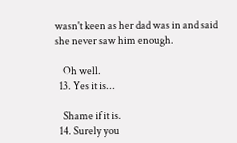wasn't keen as her dad was in and said she never saw him enough.

    Oh well.
  13. Yes it is...

    Shame if it is.
  14. Surely you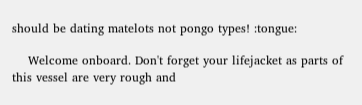should be dating matelots not pongo types! :tongue:

    Welcome onboard. Don't forget your lifejacket as parts of this vessel are very rough and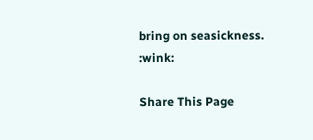bring on seasickness. :wink:

Share This Page